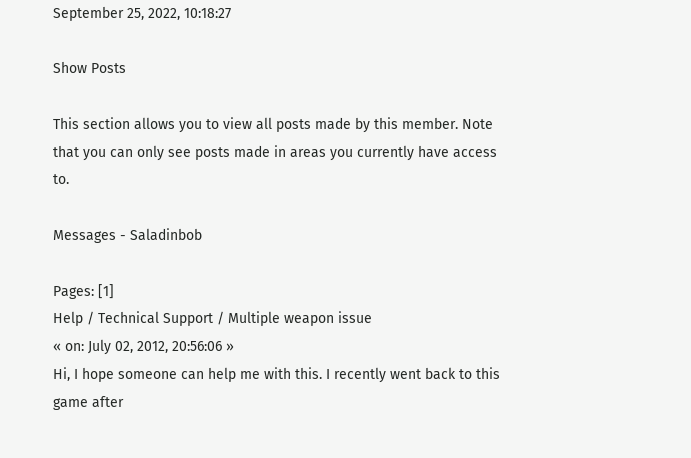September 25, 2022, 10:18:27

Show Posts

This section allows you to view all posts made by this member. Note that you can only see posts made in areas you currently have access to.

Messages - Saladinbob

Pages: [1]
Help / Technical Support / Multiple weapon issue
« on: July 02, 2012, 20:56:06 »
Hi, I hope someone can help me with this. I recently went back to this game after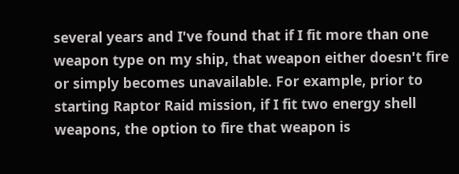several years and I've found that if I fit more than one weapon type on my ship, that weapon either doesn't fire or simply becomes unavailable. For example, prior to starting Raptor Raid mission, if I fit two energy shell weapons, the option to fire that weapon is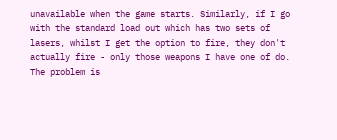unavailable when the game starts. Similarly, if I go with the standard load out which has two sets of lasers, whilst I get the option to fire, they don't actually fire - only those weapons I have one of do. The problem is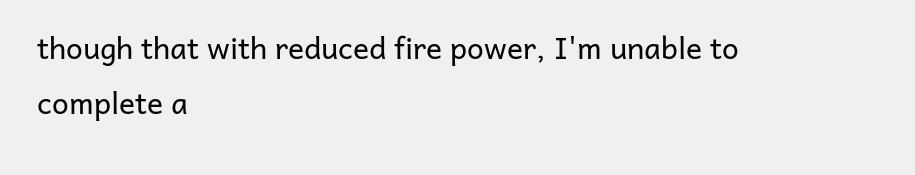though that with reduced fire power, I'm unable to complete a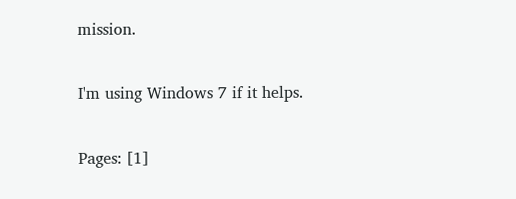mission.

I'm using Windows 7 if it helps.

Pages: [1]